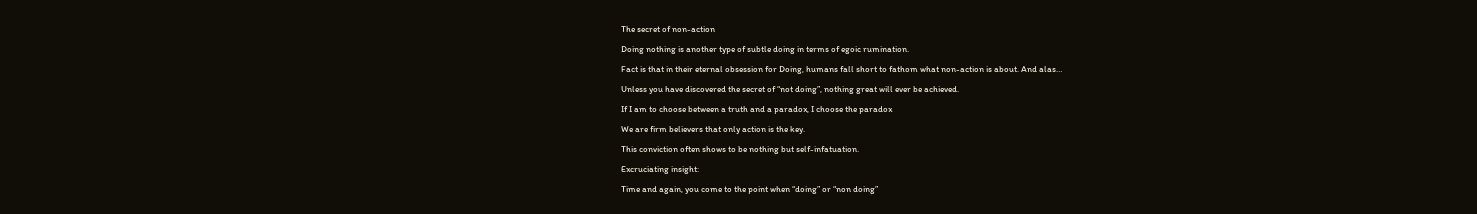The secret of non-action

Doing nothing is another type of subtle doing in terms of egoic rumination.

Fact is that in their eternal obsession for Doing, humans fall short to fathom what non-action is about. And alas…

Unless you have discovered the secret of “not doing”, nothing great will ever be achieved.

If I am to choose between a truth and a paradox, I choose the paradox

We are firm believers that only action is the key.

This conviction often shows to be nothing but self-infatuation.

Excruciating insight:

Time and again, you come to the point when “doing” or “non doing”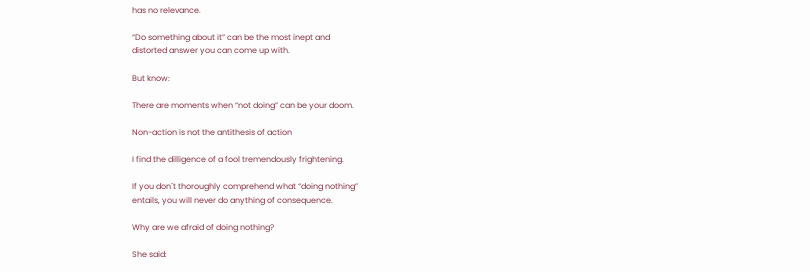has no relevance.

“Do something about it” can be the most inept and
distorted answer you can come up with.

But know:

There are moments when “not doing” can be your doom.

Non-action is not the antithesis of action

I find the dilligence of a fool tremendously frightening.

If you don´t thoroughly comprehend what “doing nothing”
entails, you will never do anything of consequence.

Why are we afraid of doing nothing?

She said: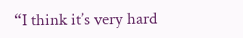“I think it’s very hard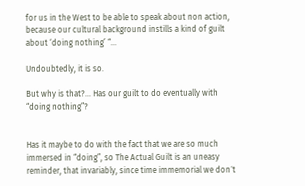for us in the West to be able to speak about non action, because our cultural background instills a kind of guilt about ‘doing nothing’ “…

Undoubtedly, it is so.

But why is that?… Has our guilt to do eventually with “doing nothing”?


Has it maybe to do with the fact that we are so much immersed in “doing”, so The Actual Guilt is an uneasy reminder, that invariably, since time immemorial we don´t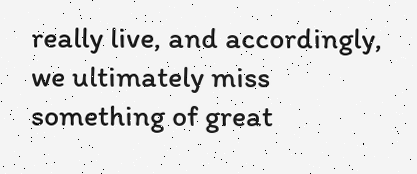really live, and accordingly, we ultimately miss something of great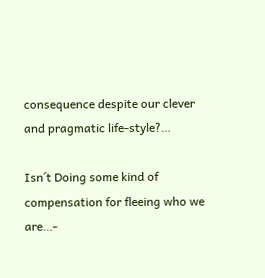consequence despite our clever
and pragmatic life-style?…

Isn´t Doing some kind of compensation for fleeing who we are…-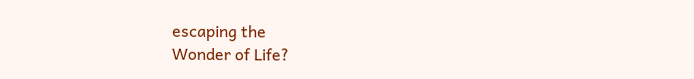escaping the
Wonder of Life?